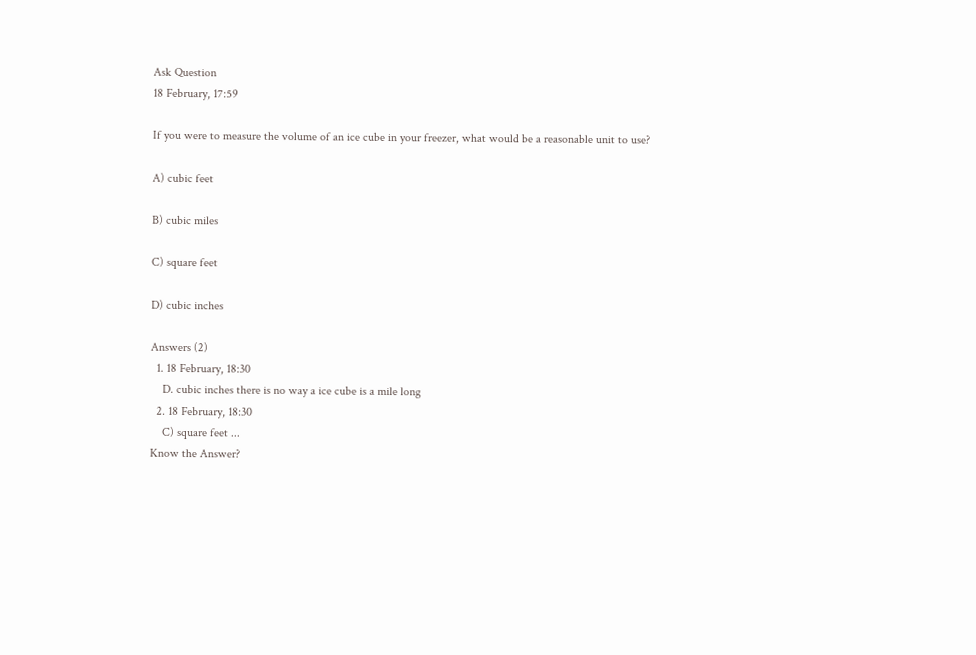Ask Question
18 February, 17:59

If you were to measure the volume of an ice cube in your freezer, what would be a reasonable unit to use?

A) cubic feet

B) cubic miles

C) square feet

D) cubic inches

Answers (2)
  1. 18 February, 18:30
    D. cubic inches there is no way a ice cube is a mile long
  2. 18 February, 18:30
    C) square feet ...
Know the Answer?